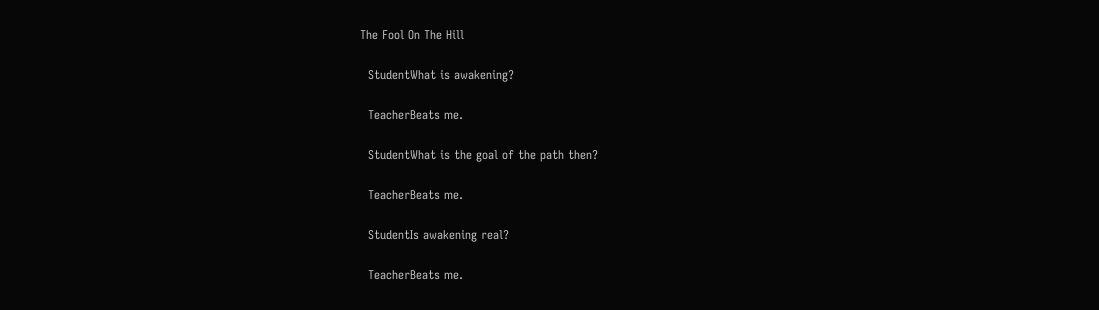The Fool On The Hill

  StudentWhat is awakening?

  TeacherBeats me.

  StudentWhat is the goal of the path then?

  TeacherBeats me.

  StudentIs awakening real?

  TeacherBeats me.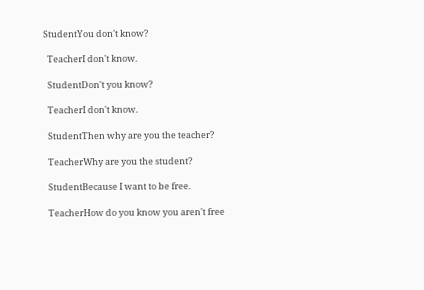StudentYou don't know?

  TeacherI don't know.

  StudentDon't you know?

  TeacherI don't know.

  StudentThen why are you the teacher?

  TeacherWhy are you the student?

  StudentBecause I want to be free.

  TeacherHow do you know you aren't free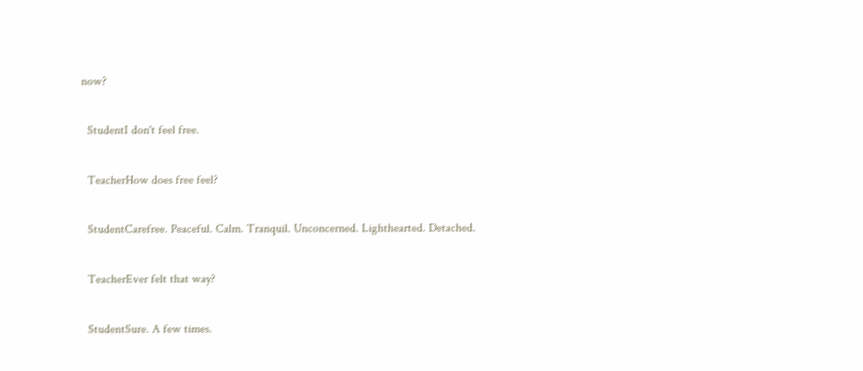now?

  StudentI don't feel free.

  TeacherHow does free feel?

  StudentCarefree. Peaceful. Calm. Tranquil. Unconcerned. Lighthearted. Detached.

  TeacherEver felt that way?

  StudentSure. A few times.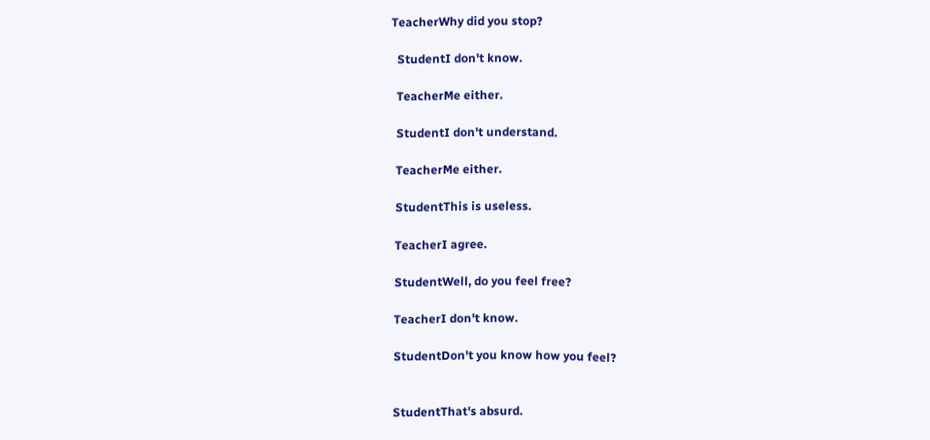TeacherWhy did you stop?

  StudentI don't know.

  TeacherMe either.

  StudentI don't understand.

  TeacherMe either.

  StudentThis is useless.

  TeacherI agree.

  StudentWell, do you feel free?

  TeacherI don't know.

  StudentDon't you know how you feel?


  StudentThat's absurd.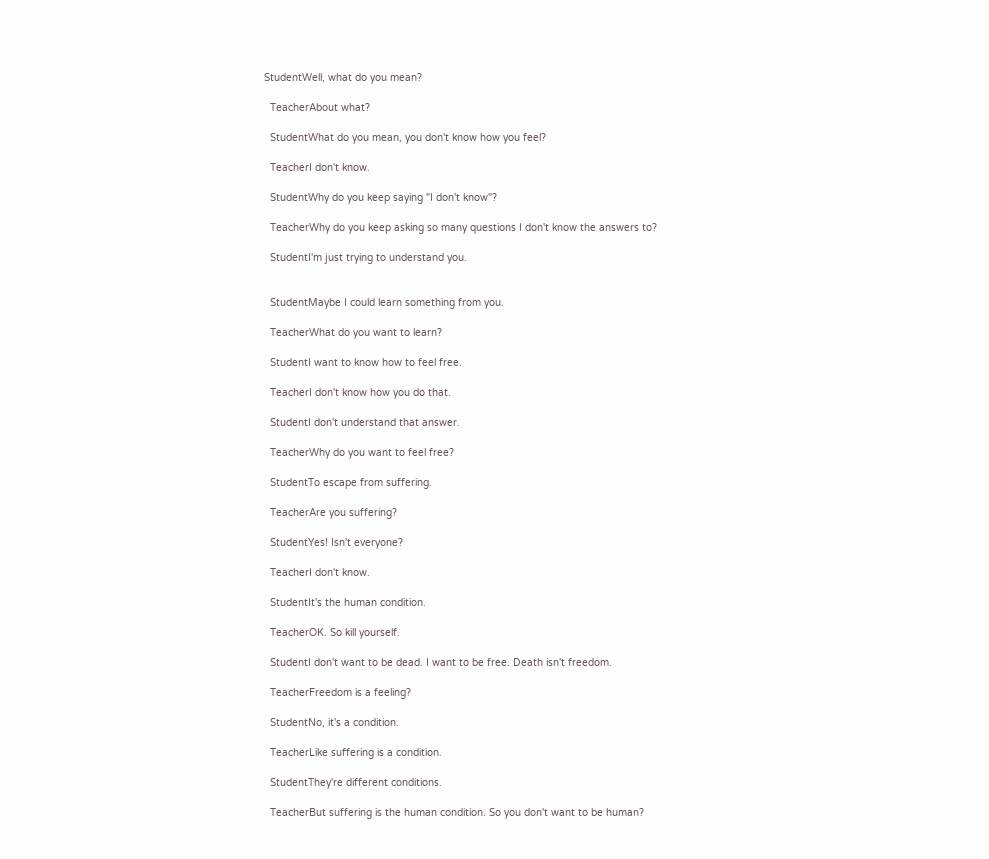StudentWell, what do you mean?

  TeacherAbout what?

  StudentWhat do you mean, you don't know how you feel?

  TeacherI don't know.

  StudentWhy do you keep saying "I don't know"?

  TeacherWhy do you keep asking so many questions I don't know the answers to?

  StudentI'm just trying to understand you.


  StudentMaybe I could learn something from you.

  TeacherWhat do you want to learn?

  StudentI want to know how to feel free.

  TeacherI don't know how you do that.

  StudentI don't understand that answer.

  TeacherWhy do you want to feel free?

  StudentTo escape from suffering.

  TeacherAre you suffering?

  StudentYes! Isn't everyone?

  TeacherI don't know.

  StudentIt's the human condition.

  TeacherOK. So kill yourself.

  StudentI don't want to be dead. I want to be free. Death isn't freedom.

  TeacherFreedom is a feeling?

  StudentNo, it's a condition.

  TeacherLike suffering is a condition.

  StudentThey're different conditions.

  TeacherBut suffering is the human condition. So you don't want to be human?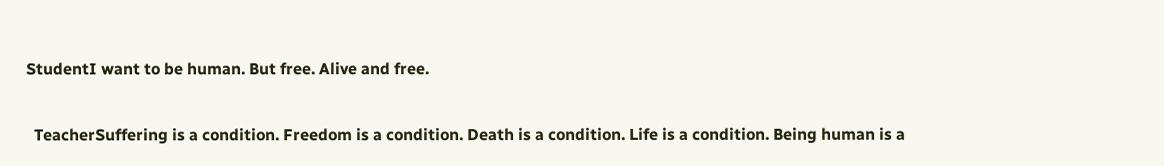StudentI want to be human. But free. Alive and free.

  TeacherSuffering is a condition. Freedom is a condition. Death is a condition. Life is a condition. Being human is a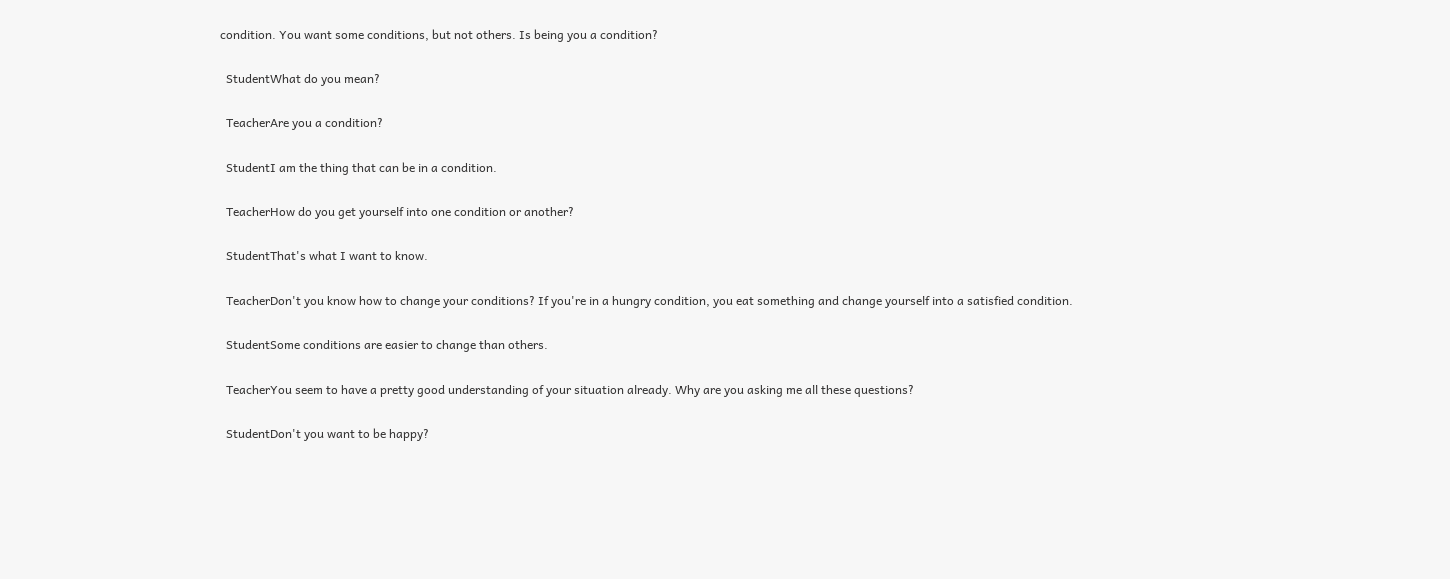condition. You want some conditions, but not others. Is being you a condition?

  StudentWhat do you mean?

  TeacherAre you a condition?

  StudentI am the thing that can be in a condition.

  TeacherHow do you get yourself into one condition or another?

  StudentThat's what I want to know.

  TeacherDon't you know how to change your conditions? If you're in a hungry condition, you eat something and change yourself into a satisfied condition.

  StudentSome conditions are easier to change than others.

  TeacherYou seem to have a pretty good understanding of your situation already. Why are you asking me all these questions?

  StudentDon't you want to be happy?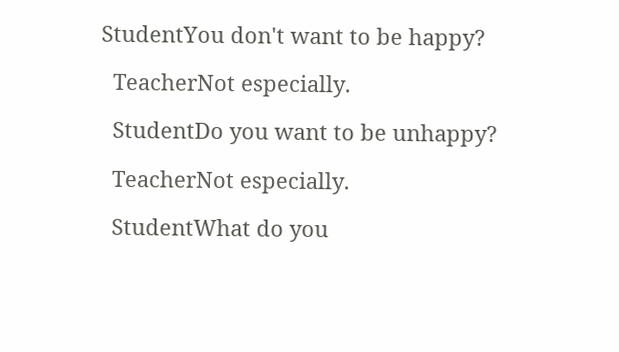StudentYou don't want to be happy?

  TeacherNot especially.

  StudentDo you want to be unhappy?

  TeacherNot especially.

  StudentWhat do you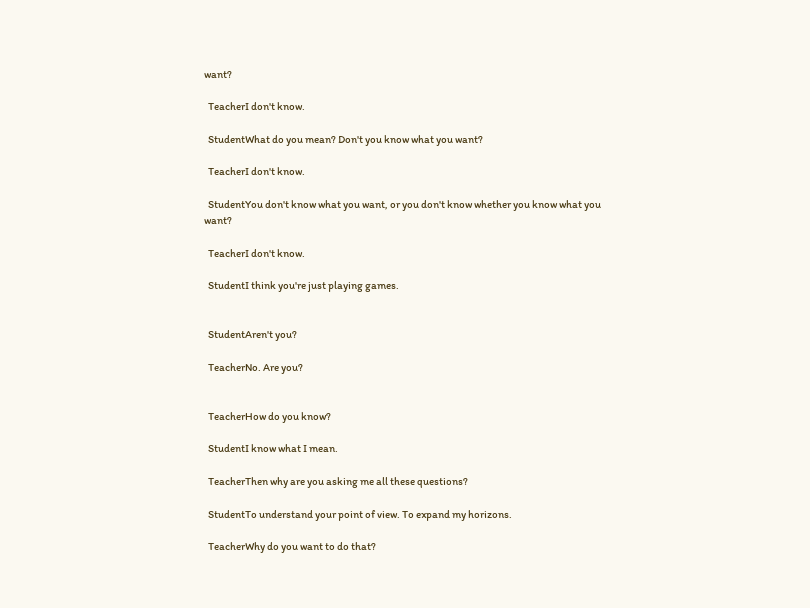want?

  TeacherI don't know.

  StudentWhat do you mean? Don't you know what you want?

  TeacherI don't know.

  StudentYou don't know what you want, or you don't know whether you know what you want?

  TeacherI don't know.

  StudentI think you're just playing games.


  StudentAren't you?

  TeacherNo. Are you?


  TeacherHow do you know?

  StudentI know what I mean.

  TeacherThen why are you asking me all these questions?

  StudentTo understand your point of view. To expand my horizons.

  TeacherWhy do you want to do that?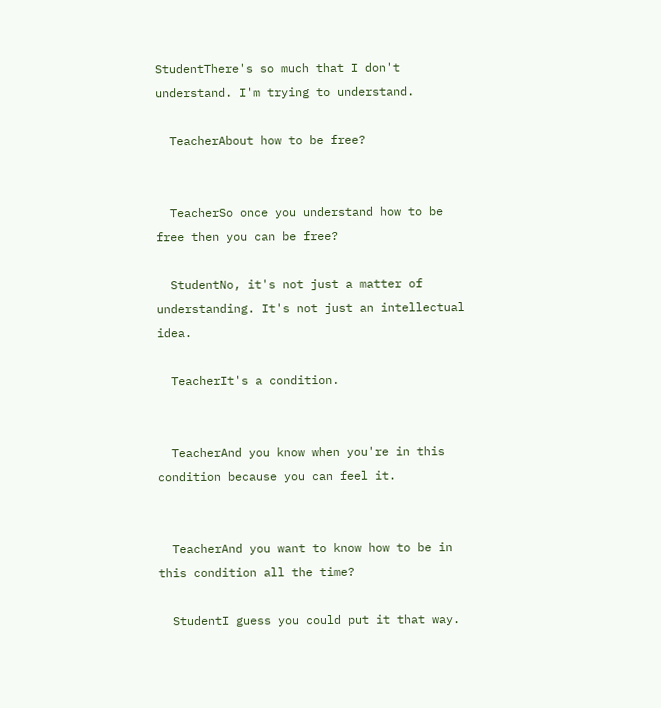StudentThere's so much that I don't understand. I'm trying to understand.

  TeacherAbout how to be free?


  TeacherSo once you understand how to be free then you can be free?

  StudentNo, it's not just a matter of understanding. It's not just an intellectual idea.

  TeacherIt's a condition.


  TeacherAnd you know when you're in this condition because you can feel it.


  TeacherAnd you want to know how to be in this condition all the time?

  StudentI guess you could put it that way.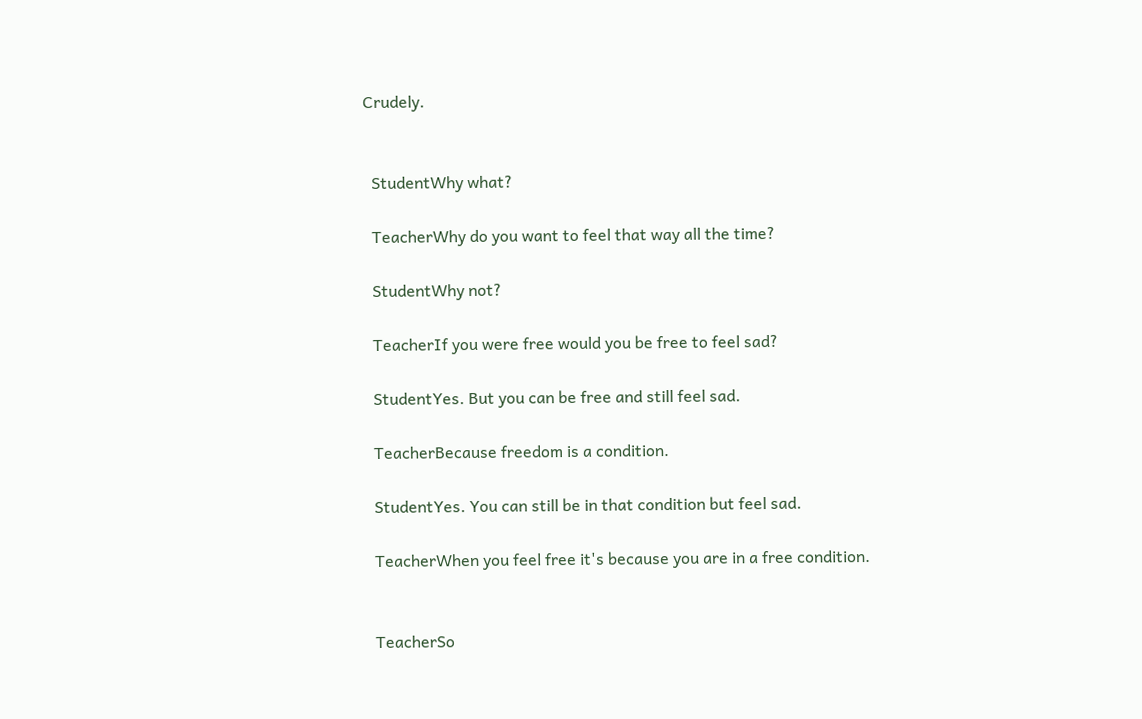Crudely.


  StudentWhy what?

  TeacherWhy do you want to feel that way all the time?

  StudentWhy not?

  TeacherIf you were free would you be free to feel sad?

  StudentYes. But you can be free and still feel sad.

  TeacherBecause freedom is a condition.

  StudentYes. You can still be in that condition but feel sad.

  TeacherWhen you feel free it's because you are in a free condition.


  TeacherSo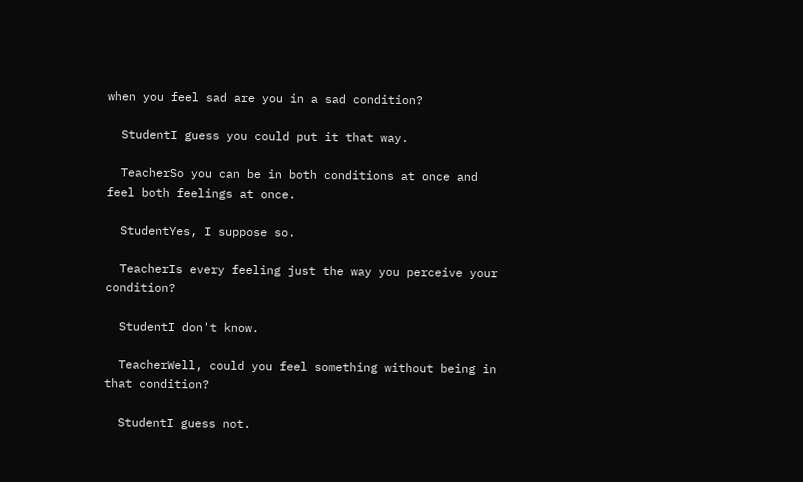when you feel sad are you in a sad condition?

  StudentI guess you could put it that way.

  TeacherSo you can be in both conditions at once and feel both feelings at once.

  StudentYes, I suppose so.

  TeacherIs every feeling just the way you perceive your condition?

  StudentI don't know.

  TeacherWell, could you feel something without being in that condition?

  StudentI guess not.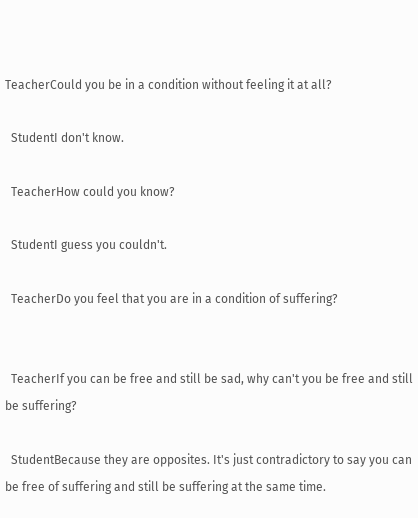TeacherCould you be in a condition without feeling it at all?

  StudentI don't know.

  TeacherHow could you know?

  StudentI guess you couldn't.

  TeacherDo you feel that you are in a condition of suffering?


  TeacherIf you can be free and still be sad, why can't you be free and still be suffering?

  StudentBecause they are opposites. It's just contradictory to say you can be free of suffering and still be suffering at the same time.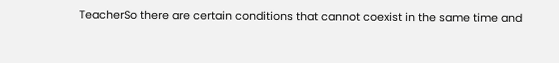TeacherSo there are certain conditions that cannot coexist in the same time and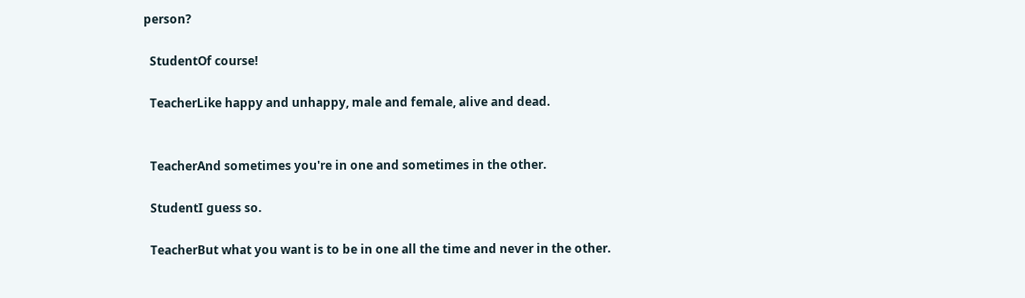person?

  StudentOf course!

  TeacherLike happy and unhappy, male and female, alive and dead.


  TeacherAnd sometimes you're in one and sometimes in the other.

  StudentI guess so.

  TeacherBut what you want is to be in one all the time and never in the other.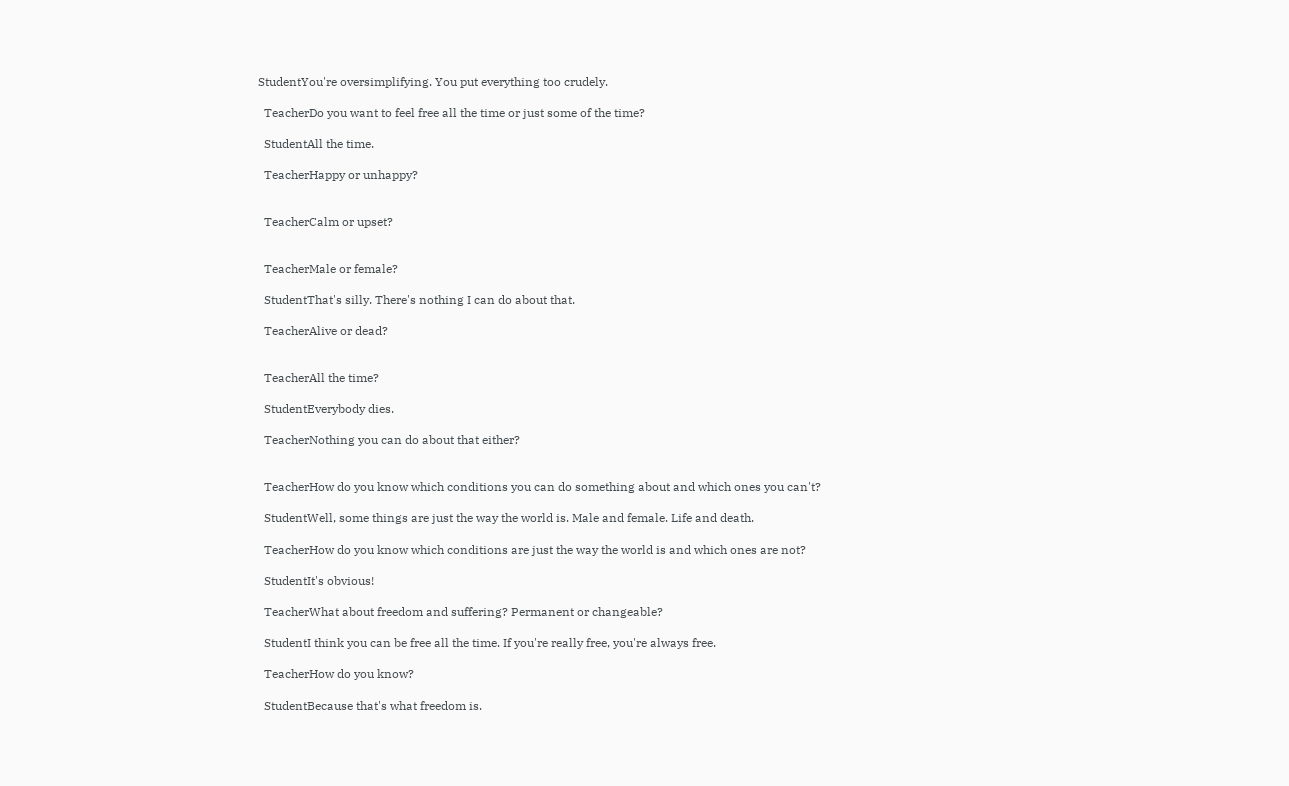StudentYou're oversimplifying. You put everything too crudely.

  TeacherDo you want to feel free all the time or just some of the time?

  StudentAll the time.

  TeacherHappy or unhappy?


  TeacherCalm or upset?


  TeacherMale or female?

  StudentThat's silly. There's nothing I can do about that.

  TeacherAlive or dead?


  TeacherAll the time?

  StudentEverybody dies.

  TeacherNothing you can do about that either?


  TeacherHow do you know which conditions you can do something about and which ones you can't?

  StudentWell, some things are just the way the world is. Male and female. Life and death.

  TeacherHow do you know which conditions are just the way the world is and which ones are not?

  StudentIt's obvious!

  TeacherWhat about freedom and suffering? Permanent or changeable?

  StudentI think you can be free all the time. If you're really free, you're always free.

  TeacherHow do you know?

  StudentBecause that's what freedom is.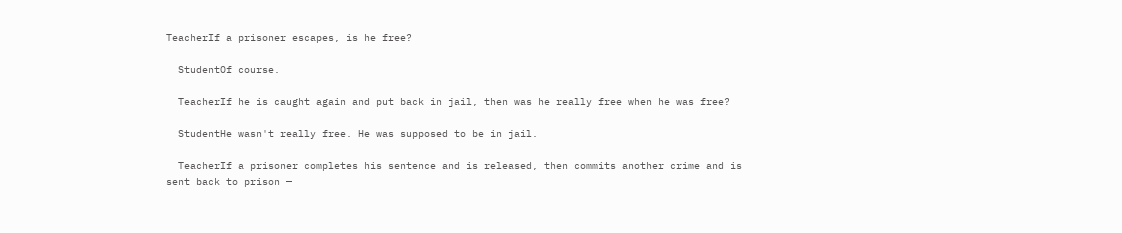TeacherIf a prisoner escapes, is he free?

  StudentOf course.

  TeacherIf he is caught again and put back in jail, then was he really free when he was free?

  StudentHe wasn't really free. He was supposed to be in jail.

  TeacherIf a prisoner completes his sentence and is released, then commits another crime and is sent back to prison —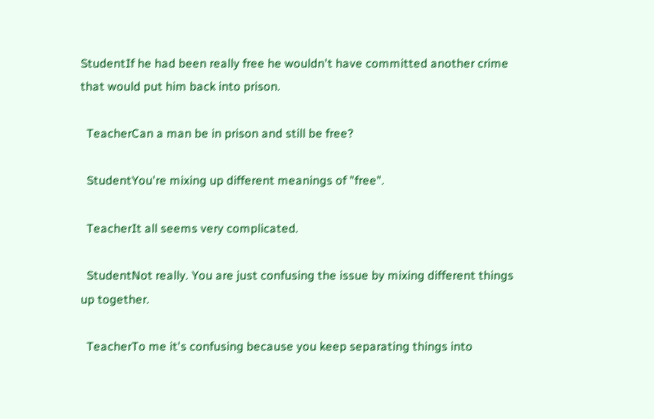StudentIf he had been really free he wouldn't have committed another crime that would put him back into prison.

  TeacherCan a man be in prison and still be free?

  StudentYou're mixing up different meanings of "free".

  TeacherIt all seems very complicated.

  StudentNot really. You are just confusing the issue by mixing different things up together.

  TeacherTo me it's confusing because you keep separating things into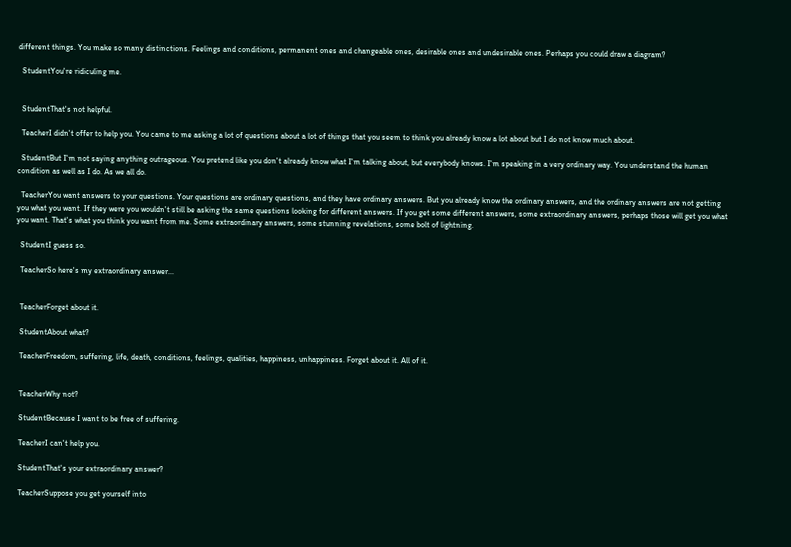different things. You make so many distinctions. Feelings and conditions, permanent ones and changeable ones, desirable ones and undesirable ones. Perhaps you could draw a diagram?

  StudentYou're ridiculing me.


  StudentThat's not helpful.

  TeacherI didn't offer to help you. You came to me asking a lot of questions about a lot of things that you seem to think you already know a lot about but I do not know much about.

  StudentBut I'm not saying anything outrageous. You pretend like you don't already know what I'm talking about, but everybody knows. I'm speaking in a very ordinary way. You understand the human condition as well as I do. As we all do.

  TeacherYou want answers to your questions. Your questions are ordinary questions, and they have ordinary answers. But you already know the ordinary answers, and the ordinary answers are not getting you what you want. If they were you wouldn't still be asking the same questions looking for different answers. If you get some different answers, some extraordinary answers, perhaps those will get you what you want. That's what you think you want from me. Some extraordinary answers, some stunning revelations, some bolt of lightning.

  StudentI guess so.

  TeacherSo here's my extraordinary answer...


  TeacherForget about it.

  StudentAbout what?

  TeacherFreedom, suffering, life, death, conditions, feelings, qualities, happiness, unhappiness. Forget about it. All of it.


  TeacherWhy not?

  StudentBecause I want to be free of suffering.

  TeacherI can't help you.

  StudentThat's your extraordinary answer?

  TeacherSuppose you get yourself into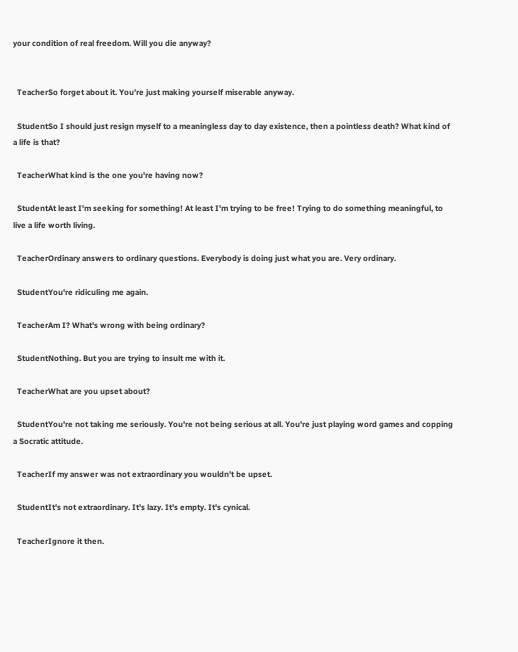your condition of real freedom. Will you die anyway?


  TeacherSo forget about it. You're just making yourself miserable anyway.

  StudentSo I should just resign myself to a meaningless day to day existence, then a pointless death? What kind of a life is that?

  TeacherWhat kind is the one you're having now?

  StudentAt least I'm seeking for something! At least I'm trying to be free! Trying to do something meaningful, to live a life worth living.

  TeacherOrdinary answers to ordinary questions. Everybody is doing just what you are. Very ordinary.

  StudentYou're ridiculing me again.

  TeacherAm I? What's wrong with being ordinary?

  StudentNothing. But you are trying to insult me with it.

  TeacherWhat are you upset about?

  StudentYou're not taking me seriously. You're not being serious at all. You're just playing word games and copping a Socratic attitude.

  TeacherIf my answer was not extraordinary you wouldn't be upset.

  StudentIt's not extraordinary. It's lazy. It's empty. It's cynical.

  TeacherIgnore it then.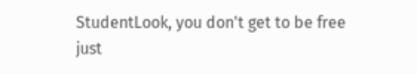StudentLook, you don't get to be free just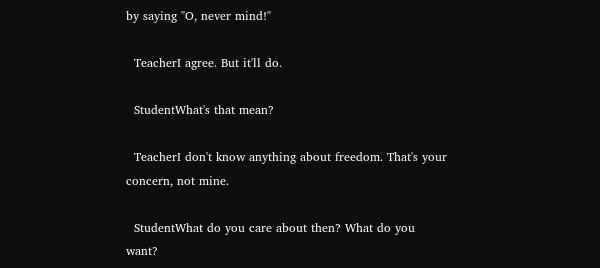by saying "O, never mind!"

  TeacherI agree. But it'll do.

  StudentWhat's that mean?

  TeacherI don't know anything about freedom. That's your concern, not mine.

  StudentWhat do you care about then? What do you want?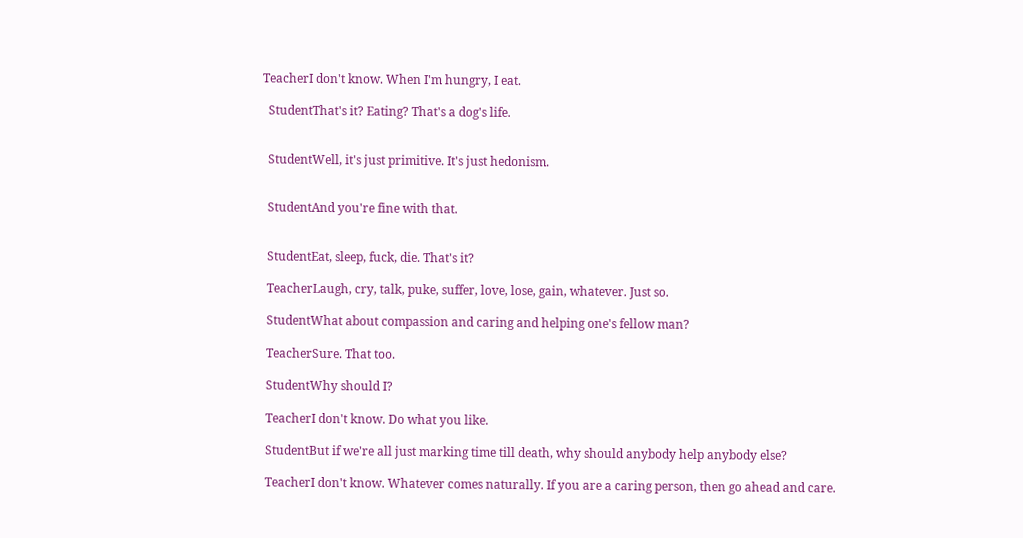TeacherI don't know. When I'm hungry, I eat.

  StudentThat's it? Eating? That's a dog's life.


  StudentWell, it's just primitive. It's just hedonism.


  StudentAnd you're fine with that.


  StudentEat, sleep, fuck, die. That's it?

  TeacherLaugh, cry, talk, puke, suffer, love, lose, gain, whatever. Just so.

  StudentWhat about compassion and caring and helping one's fellow man?

  TeacherSure. That too.

  StudentWhy should I?

  TeacherI don't know. Do what you like.

  StudentBut if we're all just marking time till death, why should anybody help anybody else?

  TeacherI don't know. Whatever comes naturally. If you are a caring person, then go ahead and care.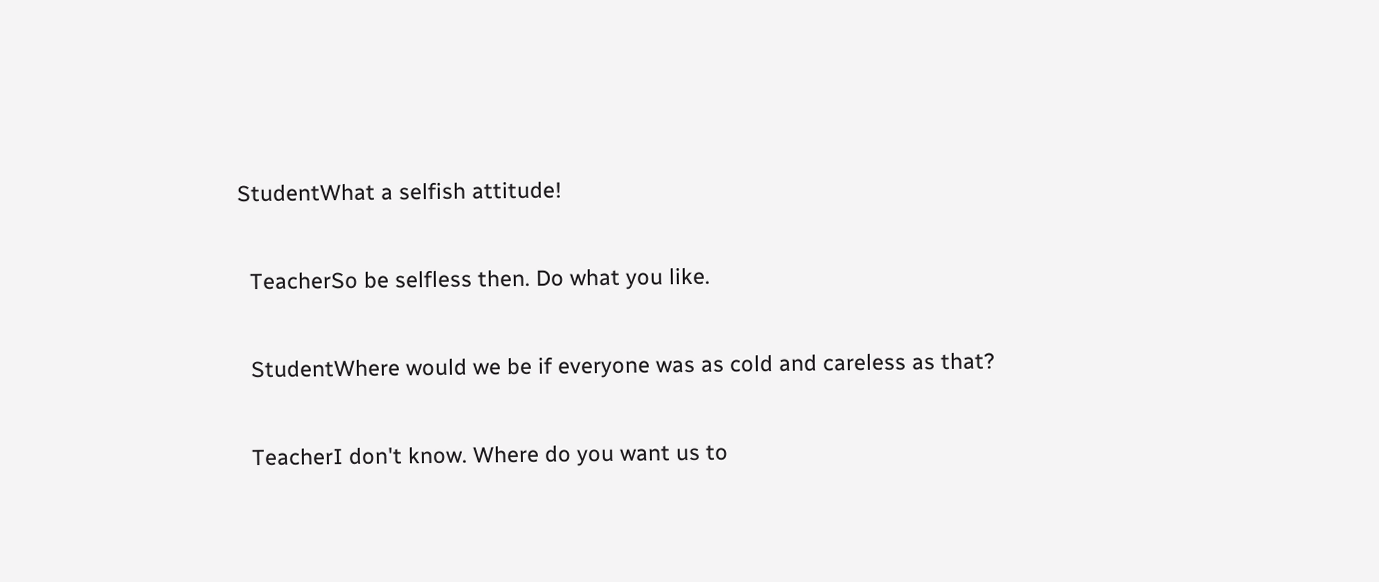StudentWhat a selfish attitude!

  TeacherSo be selfless then. Do what you like.

  StudentWhere would we be if everyone was as cold and careless as that?

  TeacherI don't know. Where do you want us to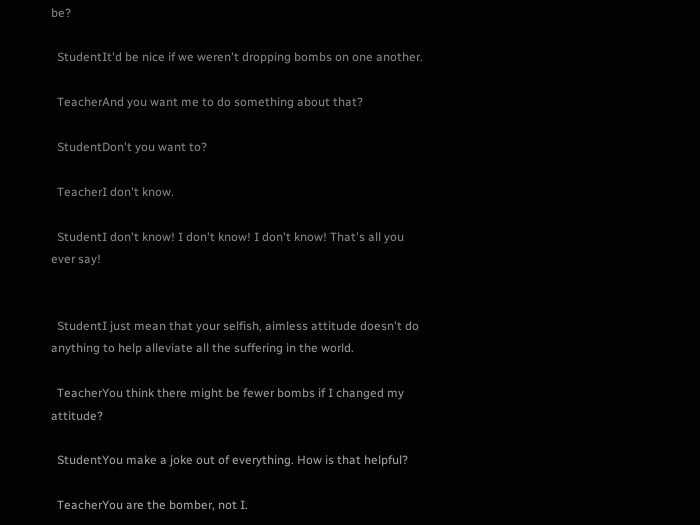be?

  StudentIt'd be nice if we weren't dropping bombs on one another.

  TeacherAnd you want me to do something about that?

  StudentDon't you want to?

  TeacherI don't know.

  StudentI don't know! I don't know! I don't know! That's all you ever say!


  StudentI just mean that your selfish, aimless attitude doesn't do anything to help alleviate all the suffering in the world.

  TeacherYou think there might be fewer bombs if I changed my attitude?

  StudentYou make a joke out of everything. How is that helpful?

  TeacherYou are the bomber, not I.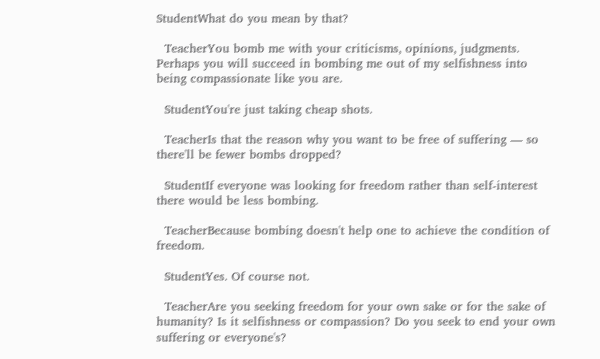StudentWhat do you mean by that?

  TeacherYou bomb me with your criticisms, opinions, judgments. Perhaps you will succeed in bombing me out of my selfishness into being compassionate like you are.

  StudentYou're just taking cheap shots.

  TeacherIs that the reason why you want to be free of suffering — so there'll be fewer bombs dropped?

  StudentIf everyone was looking for freedom rather than self-interest there would be less bombing.

  TeacherBecause bombing doesn't help one to achieve the condition of freedom.

  StudentYes. Of course not.

  TeacherAre you seeking freedom for your own sake or for the sake of humanity? Is it selfishness or compassion? Do you seek to end your own suffering or everyone's?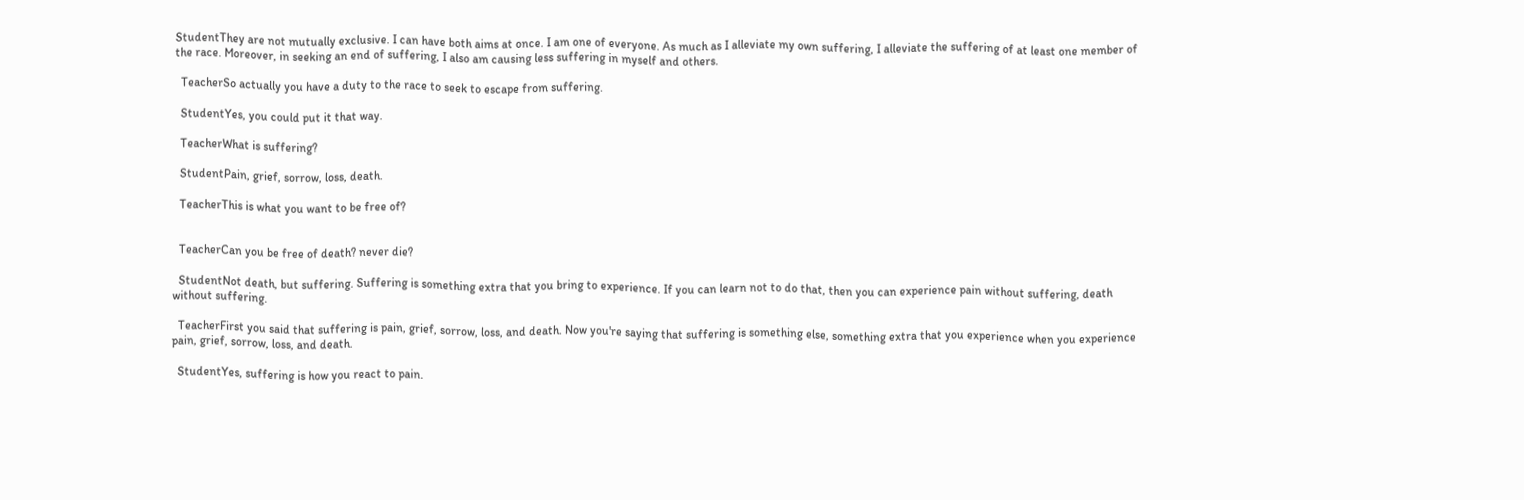StudentThey are not mutually exclusive. I can have both aims at once. I am one of everyone. As much as I alleviate my own suffering, I alleviate the suffering of at least one member of the race. Moreover, in seeking an end of suffering, I also am causing less suffering in myself and others.

  TeacherSo actually you have a duty to the race to seek to escape from suffering.

  StudentYes, you could put it that way.

  TeacherWhat is suffering?

  StudentPain, grief, sorrow, loss, death.

  TeacherThis is what you want to be free of?


  TeacherCan you be free of death? never die?

  StudentNot death, but suffering. Suffering is something extra that you bring to experience. If you can learn not to do that, then you can experience pain without suffering, death without suffering.

  TeacherFirst you said that suffering is pain, grief, sorrow, loss, and death. Now you're saying that suffering is something else, something extra that you experience when you experience pain, grief, sorrow, loss, and death.

  StudentYes, suffering is how you react to pain.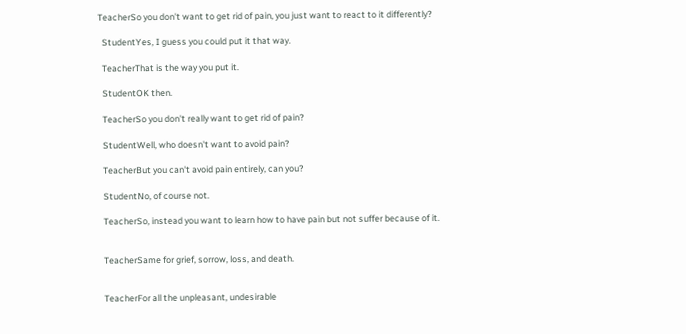TeacherSo you don't want to get rid of pain, you just want to react to it differently?

  StudentYes, I guess you could put it that way.

  TeacherThat is the way you put it.

  StudentOK then.

  TeacherSo you don't really want to get rid of pain?

  StudentWell, who doesn't want to avoid pain?

  TeacherBut you can't avoid pain entirely, can you?

  StudentNo, of course not.

  TeacherSo, instead you want to learn how to have pain but not suffer because of it.


  TeacherSame for grief, sorrow, loss, and death.


  TeacherFor all the unpleasant, undesirable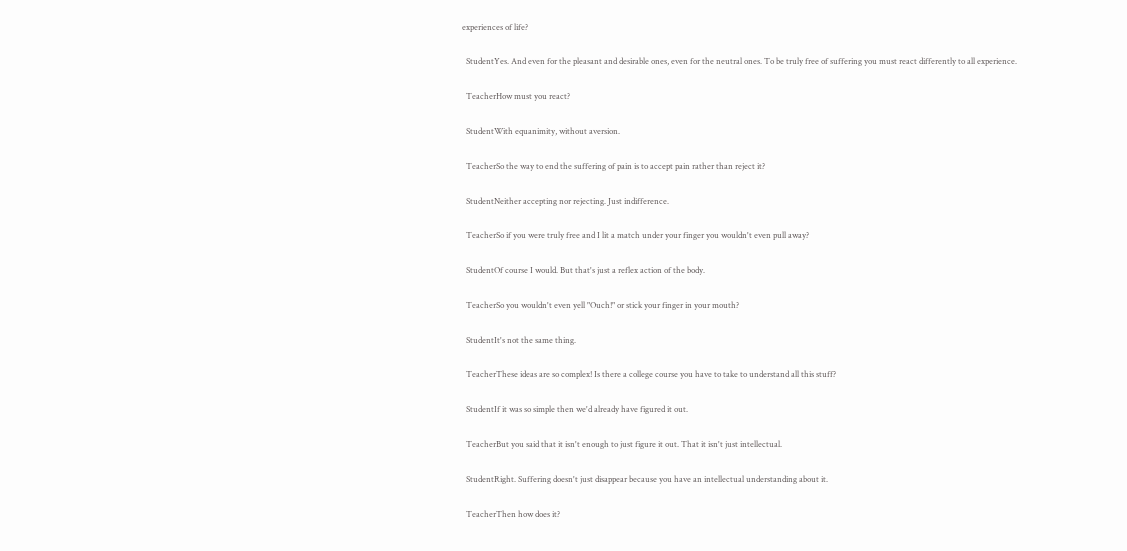experiences of life?

  StudentYes. And even for the pleasant and desirable ones, even for the neutral ones. To be truly free of suffering you must react differently to all experience.

  TeacherHow must you react?

  StudentWith equanimity, without aversion.

  TeacherSo the way to end the suffering of pain is to accept pain rather than reject it?

  StudentNeither accepting nor rejecting. Just indifference.

  TeacherSo if you were truly free and I lit a match under your finger you wouldn't even pull away?

  StudentOf course I would. But that's just a reflex action of the body.

  TeacherSo you wouldn't even yell "Ouch!" or stick your finger in your mouth?

  StudentIt's not the same thing.

  TeacherThese ideas are so complex! Is there a college course you have to take to understand all this stuff?

  StudentIf it was so simple then we'd already have figured it out.

  TeacherBut you said that it isn't enough to just figure it out. That it isn't just intellectual.

  StudentRight. Suffering doesn't just disappear because you have an intellectual understanding about it.

  TeacherThen how does it?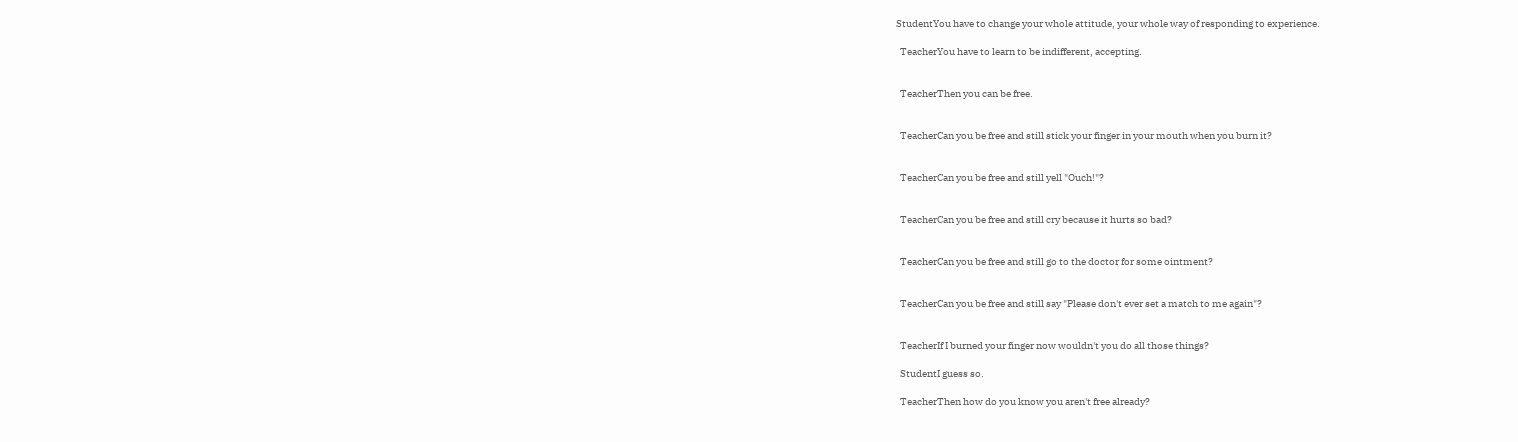StudentYou have to change your whole attitude, your whole way of responding to experience.

  TeacherYou have to learn to be indifferent, accepting.


  TeacherThen you can be free.


  TeacherCan you be free and still stick your finger in your mouth when you burn it?


  TeacherCan you be free and still yell "Ouch!"?


  TeacherCan you be free and still cry because it hurts so bad?


  TeacherCan you be free and still go to the doctor for some ointment?


  TeacherCan you be free and still say "Please don't ever set a match to me again"?


  TeacherIf I burned your finger now wouldn't you do all those things?

  StudentI guess so.

  TeacherThen how do you know you aren't free already?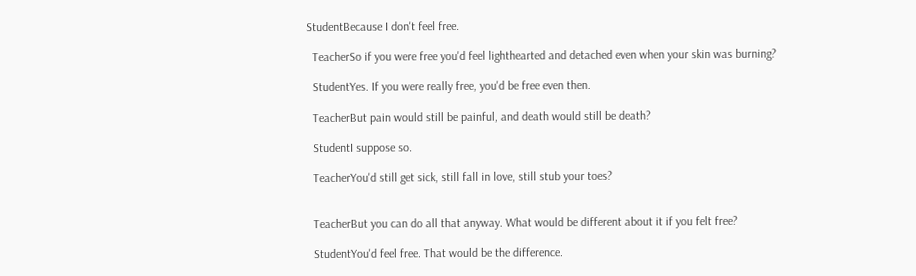StudentBecause I don't feel free.

  TeacherSo if you were free you'd feel lighthearted and detached even when your skin was burning?

  StudentYes. If you were really free, you'd be free even then.

  TeacherBut pain would still be painful, and death would still be death?

  StudentI suppose so.

  TeacherYou'd still get sick, still fall in love, still stub your toes?


  TeacherBut you can do all that anyway. What would be different about it if you felt free?

  StudentYou'd feel free. That would be the difference.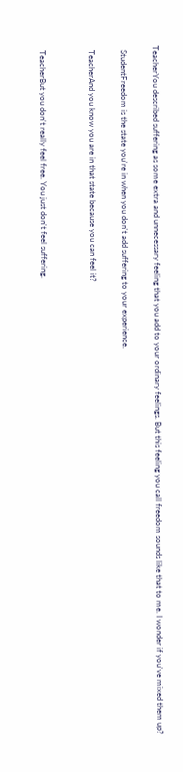TeacherYou described suffering as some extra and unnecessary feeling that you add to your ordinary feelings. But this feeling you call freedom sounds like that to me. I wonder if you've mixed them up?

  StudentFreedom is the state you're in when you don't add suffering to your experience.

  TeacherAnd you know you are in that state because you can feel it?


  TeacherBut you don't really feel free. You just don't feel suffering.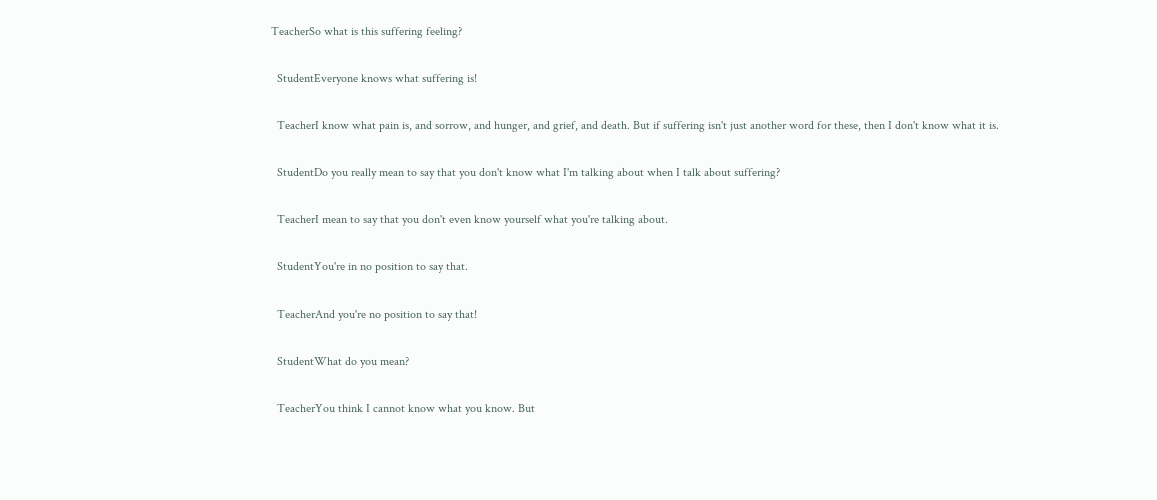TeacherSo what is this suffering feeling?

  StudentEveryone knows what suffering is!

  TeacherI know what pain is, and sorrow, and hunger, and grief, and death. But if suffering isn't just another word for these, then I don't know what it is.

  StudentDo you really mean to say that you don't know what I'm talking about when I talk about suffering?

  TeacherI mean to say that you don't even know yourself what you're talking about.

  StudentYou're in no position to say that.

  TeacherAnd you're no position to say that!

  StudentWhat do you mean?

  TeacherYou think I cannot know what you know. But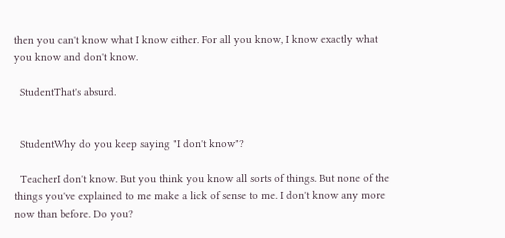then you can't know what I know either. For all you know, I know exactly what you know and don't know.

  StudentThat's absurd.


  StudentWhy do you keep saying "I don't know"?

  TeacherI don't know. But you think you know all sorts of things. But none of the things you've explained to me make a lick of sense to me. I don't know any more now than before. Do you?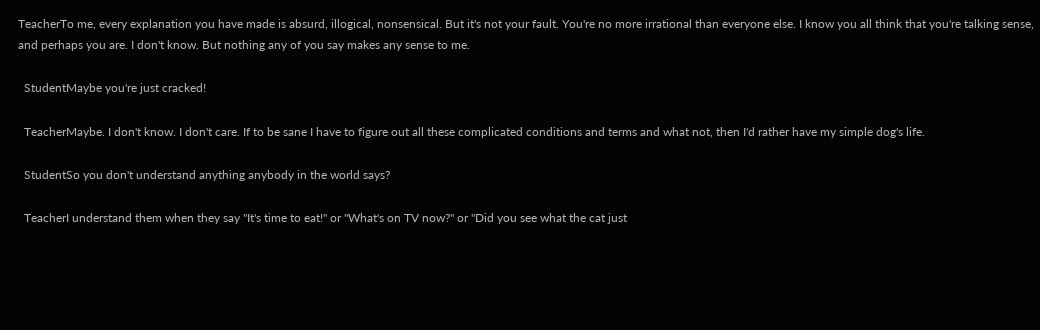TeacherTo me, every explanation you have made is absurd, illogical, nonsensical. But it's not your fault. You're no more irrational than everyone else. I know you all think that you're talking sense, and perhaps you are. I don't know. But nothing any of you say makes any sense to me.

  StudentMaybe you're just cracked!

  TeacherMaybe. I don't know. I don't care. If to be sane I have to figure out all these complicated conditions and terms and what not, then I'd rather have my simple dog's life.

  StudentSo you don't understand anything anybody in the world says?

  TeacherI understand them when they say "It's time to eat!" or "What's on TV now?" or "Did you see what the cat just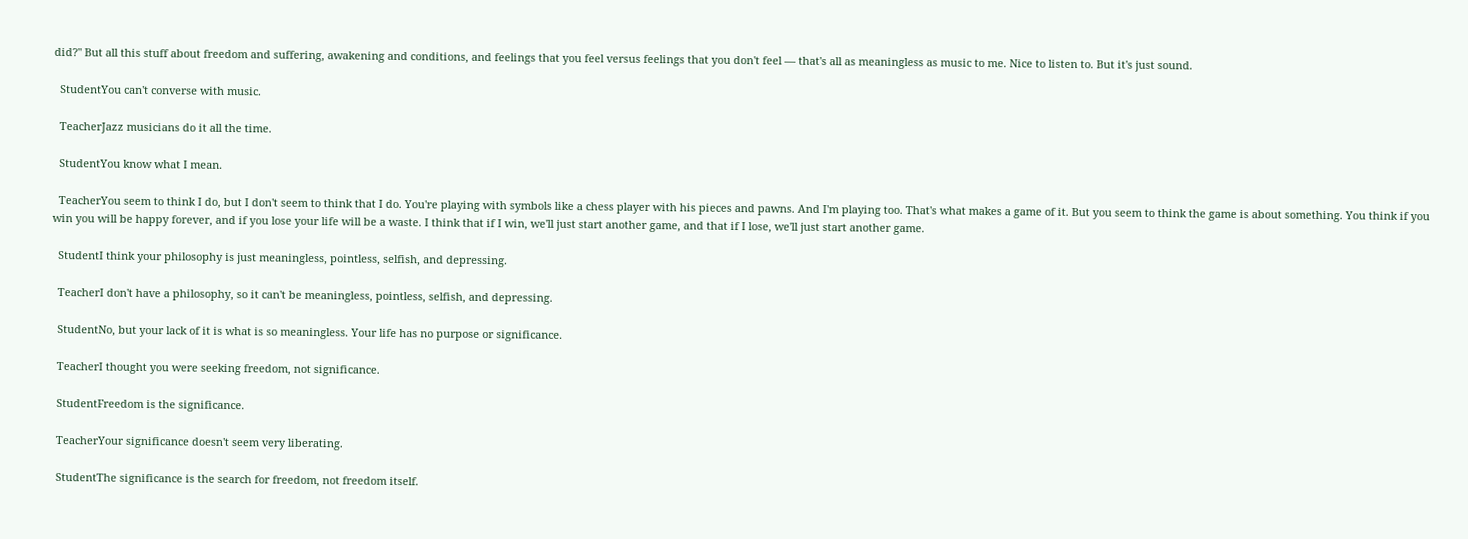did?" But all this stuff about freedom and suffering, awakening and conditions, and feelings that you feel versus feelings that you don't feel — that's all as meaningless as music to me. Nice to listen to. But it's just sound.

  StudentYou can't converse with music.

  TeacherJazz musicians do it all the time.

  StudentYou know what I mean.

  TeacherYou seem to think I do, but I don't seem to think that I do. You're playing with symbols like a chess player with his pieces and pawns. And I'm playing too. That's what makes a game of it. But you seem to think the game is about something. You think if you win you will be happy forever, and if you lose your life will be a waste. I think that if I win, we'll just start another game, and that if I lose, we'll just start another game.

  StudentI think your philosophy is just meaningless, pointless, selfish, and depressing.

  TeacherI don't have a philosophy, so it can't be meaningless, pointless, selfish, and depressing.

  StudentNo, but your lack of it is what is so meaningless. Your life has no purpose or significance.

  TeacherI thought you were seeking freedom, not significance.

  StudentFreedom is the significance.

  TeacherYour significance doesn't seem very liberating.

  StudentThe significance is the search for freedom, not freedom itself.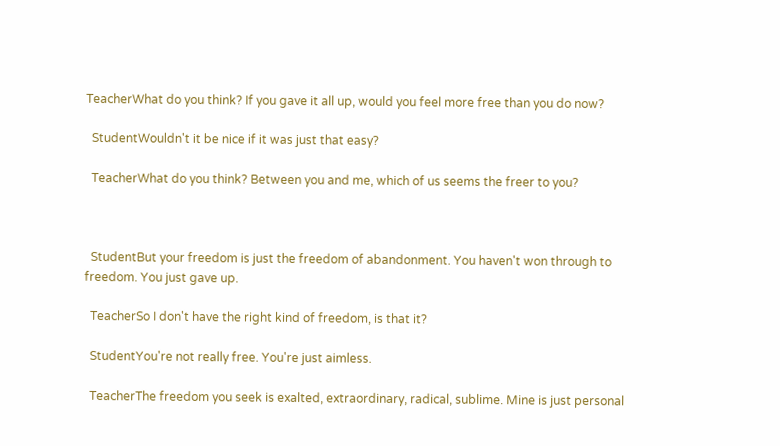TeacherWhat do you think? If you gave it all up, would you feel more free than you do now?

  StudentWouldn't it be nice if it was just that easy?

  TeacherWhat do you think? Between you and me, which of us seems the freer to you?



  StudentBut your freedom is just the freedom of abandonment. You haven't won through to freedom. You just gave up.

  TeacherSo I don't have the right kind of freedom, is that it?

  StudentYou're not really free. You're just aimless.

  TeacherThe freedom you seek is exalted, extraordinary, radical, sublime. Mine is just personal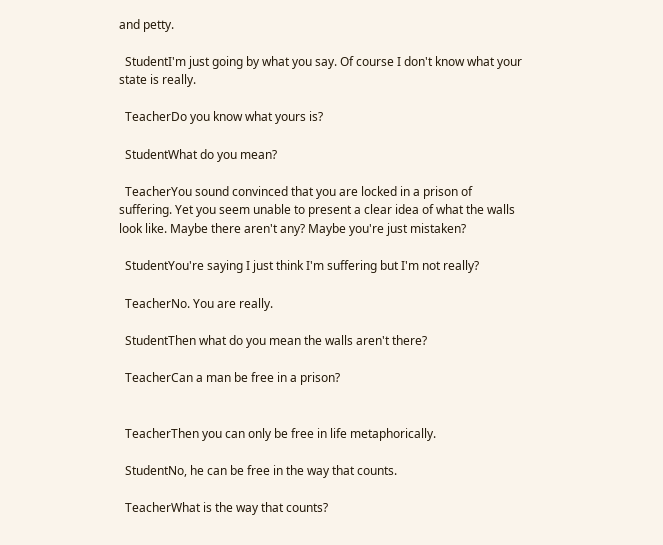and petty.

  StudentI'm just going by what you say. Of course I don't know what your state is really.

  TeacherDo you know what yours is?

  StudentWhat do you mean?

  TeacherYou sound convinced that you are locked in a prison of suffering. Yet you seem unable to present a clear idea of what the walls look like. Maybe there aren't any? Maybe you're just mistaken?

  StudentYou're saying I just think I'm suffering but I'm not really?

  TeacherNo. You are really.

  StudentThen what do you mean the walls aren't there?

  TeacherCan a man be free in a prison?


  TeacherThen you can only be free in life metaphorically.

  StudentNo, he can be free in the way that counts.

  TeacherWhat is the way that counts?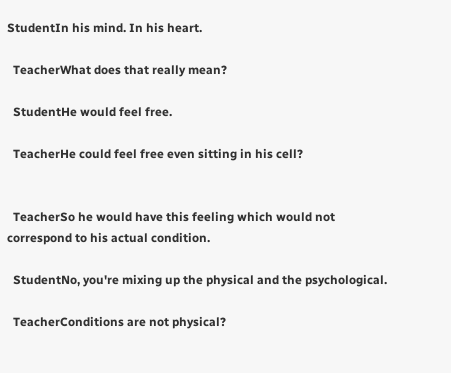StudentIn his mind. In his heart.

  TeacherWhat does that really mean?

  StudentHe would feel free.

  TeacherHe could feel free even sitting in his cell?


  TeacherSo he would have this feeling which would not correspond to his actual condition.

  StudentNo, you're mixing up the physical and the psychological.

  TeacherConditions are not physical?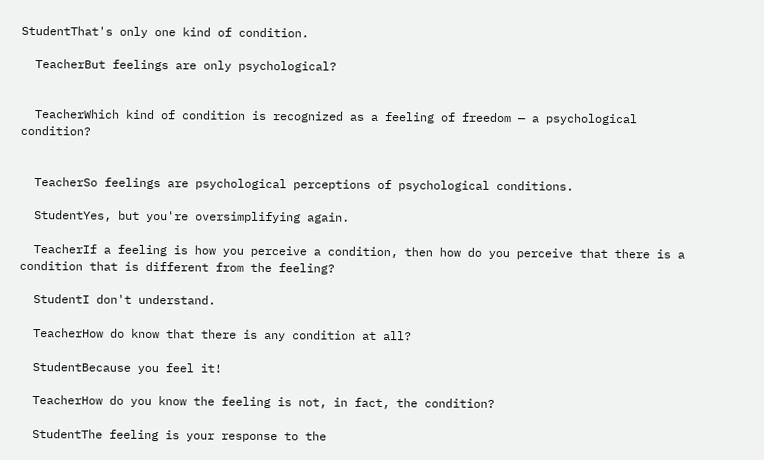StudentThat's only one kind of condition.

  TeacherBut feelings are only psychological?


  TeacherWhich kind of condition is recognized as a feeling of freedom — a psychological condition?


  TeacherSo feelings are psychological perceptions of psychological conditions.

  StudentYes, but you're oversimplifying again.

  TeacherIf a feeling is how you perceive a condition, then how do you perceive that there is a condition that is different from the feeling?

  StudentI don't understand.

  TeacherHow do know that there is any condition at all?

  StudentBecause you feel it!

  TeacherHow do you know the feeling is not, in fact, the condition?

  StudentThe feeling is your response to the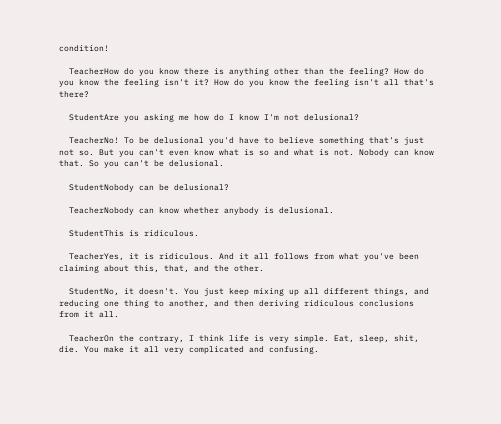condition!

  TeacherHow do you know there is anything other than the feeling? How do you know the feeling isn't it? How do you know the feeling isn't all that's there?

  StudentAre you asking me how do I know I'm not delusional?

  TeacherNo! To be delusional you'd have to believe something that's just not so. But you can't even know what is so and what is not. Nobody can know that. So you can't be delusional.

  StudentNobody can be delusional?

  TeacherNobody can know whether anybody is delusional.

  StudentThis is ridiculous.

  TeacherYes, it is ridiculous. And it all follows from what you've been claiming about this, that, and the other.

  StudentNo, it doesn't. You just keep mixing up all different things, and reducing one thing to another, and then deriving ridiculous conclusions from it all.

  TeacherOn the contrary, I think life is very simple. Eat, sleep, shit, die. You make it all very complicated and confusing.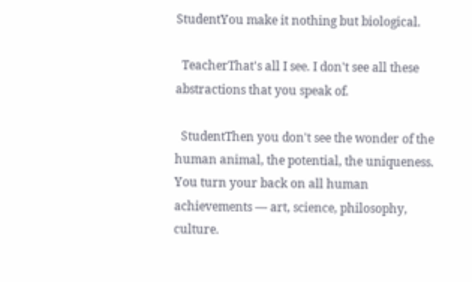StudentYou make it nothing but biological.

  TeacherThat's all I see. I don't see all these abstractions that you speak of.

  StudentThen you don't see the wonder of the human animal, the potential, the uniqueness. You turn your back on all human achievements — art, science, philosophy, culture.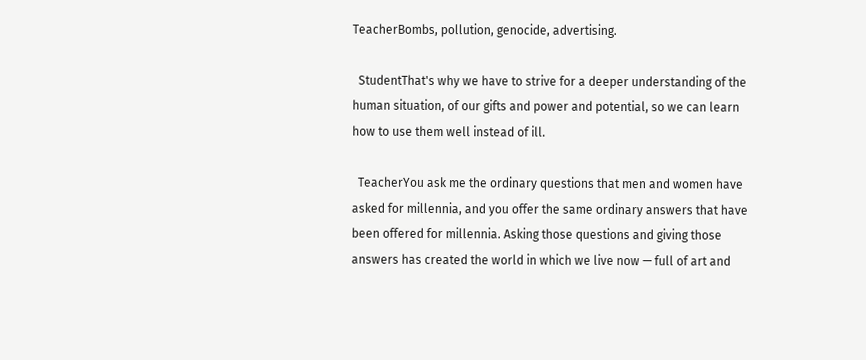TeacherBombs, pollution, genocide, advertising.

  StudentThat's why we have to strive for a deeper understanding of the human situation, of our gifts and power and potential, so we can learn how to use them well instead of ill.

  TeacherYou ask me the ordinary questions that men and women have asked for millennia, and you offer the same ordinary answers that have been offered for millennia. Asking those questions and giving those answers has created the world in which we live now — full of art and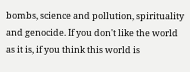bombs, science and pollution, spirituality and genocide. If you don't like the world as it is, if you think this world is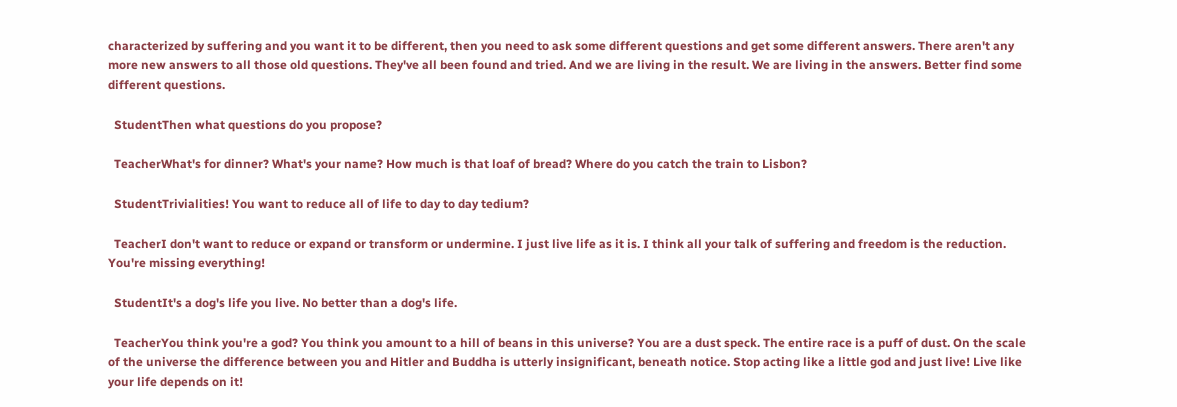characterized by suffering and you want it to be different, then you need to ask some different questions and get some different answers. There aren't any more new answers to all those old questions. They've all been found and tried. And we are living in the result. We are living in the answers. Better find some different questions.

  StudentThen what questions do you propose?

  TeacherWhat's for dinner? What's your name? How much is that loaf of bread? Where do you catch the train to Lisbon?

  StudentTrivialities! You want to reduce all of life to day to day tedium?

  TeacherI don't want to reduce or expand or transform or undermine. I just live life as it is. I think all your talk of suffering and freedom is the reduction. You're missing everything!

  StudentIt's a dog's life you live. No better than a dog's life.

  TeacherYou think you're a god? You think you amount to a hill of beans in this universe? You are a dust speck. The entire race is a puff of dust. On the scale of the universe the difference between you and Hitler and Buddha is utterly insignificant, beneath notice. Stop acting like a little god and just live! Live like your life depends on it!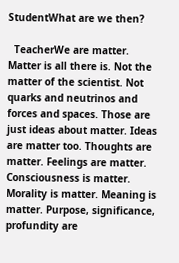StudentWhat are we then?

  TeacherWe are matter. Matter is all there is. Not the matter of the scientist. Not quarks and neutrinos and forces and spaces. Those are just ideas about matter. Ideas are matter too. Thoughts are matter. Feelings are matter. Consciousness is matter. Morality is matter. Meaning is matter. Purpose, significance, profundity are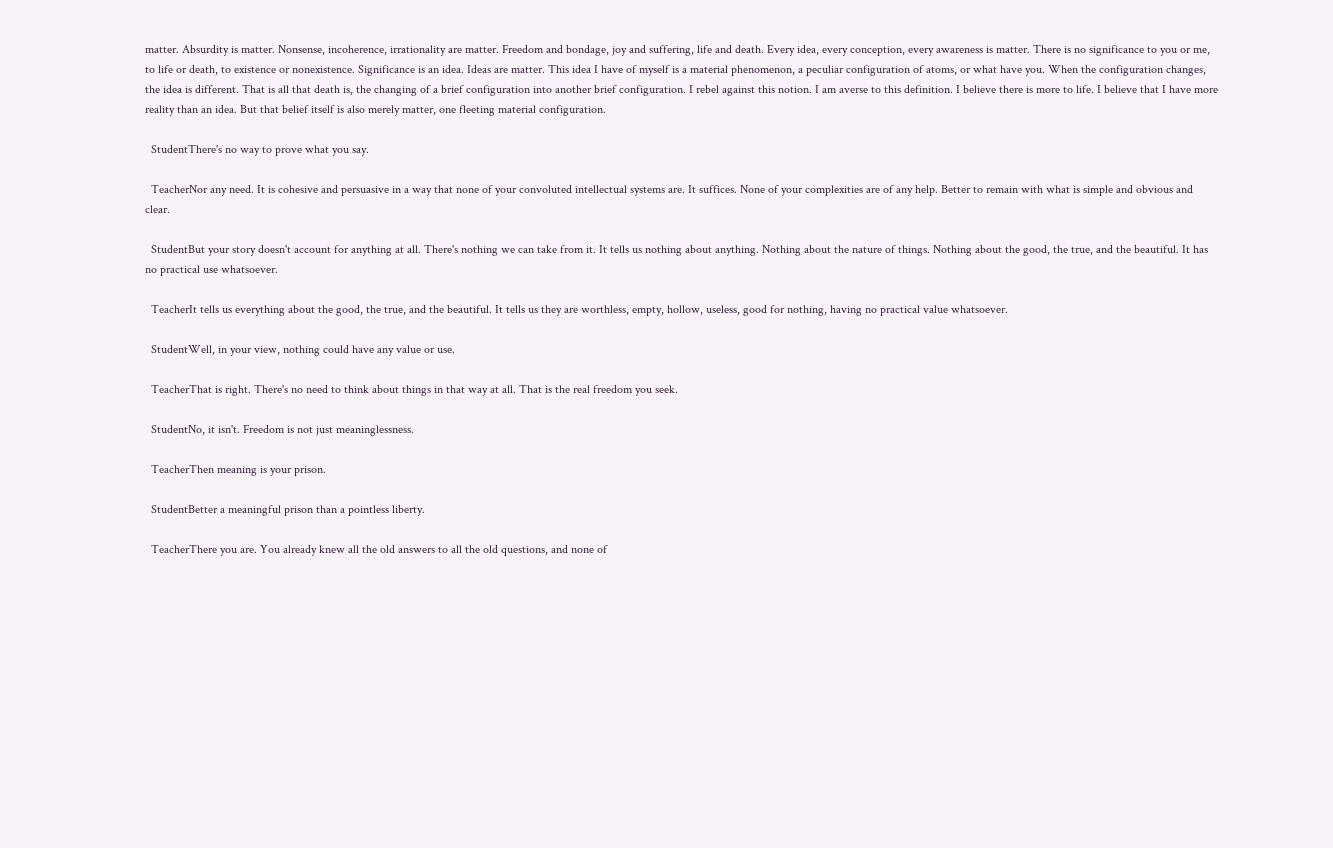matter. Absurdity is matter. Nonsense, incoherence, irrationality are matter. Freedom and bondage, joy and suffering, life and death. Every idea, every conception, every awareness is matter. There is no significance to you or me, to life or death, to existence or nonexistence. Significance is an idea. Ideas are matter. This idea I have of myself is a material phenomenon, a peculiar configuration of atoms, or what have you. When the configuration changes, the idea is different. That is all that death is, the changing of a brief configuration into another brief configuration. I rebel against this notion. I am averse to this definition. I believe there is more to life. I believe that I have more reality than an idea. But that belief itself is also merely matter, one fleeting material configuration.

  StudentThere's no way to prove what you say.

  TeacherNor any need. It is cohesive and persuasive in a way that none of your convoluted intellectual systems are. It suffices. None of your complexities are of any help. Better to remain with what is simple and obvious and clear.

  StudentBut your story doesn't account for anything at all. There's nothing we can take from it. It tells us nothing about anything. Nothing about the nature of things. Nothing about the good, the true, and the beautiful. It has no practical use whatsoever.

  TeacherIt tells us everything about the good, the true, and the beautiful. It tells us they are worthless, empty, hollow, useless, good for nothing, having no practical value whatsoever.

  StudentWell, in your view, nothing could have any value or use.

  TeacherThat is right. There's no need to think about things in that way at all. That is the real freedom you seek.

  StudentNo, it isn't. Freedom is not just meaninglessness.

  TeacherThen meaning is your prison.

  StudentBetter a meaningful prison than a pointless liberty.

  TeacherThere you are. You already knew all the old answers to all the old questions, and none of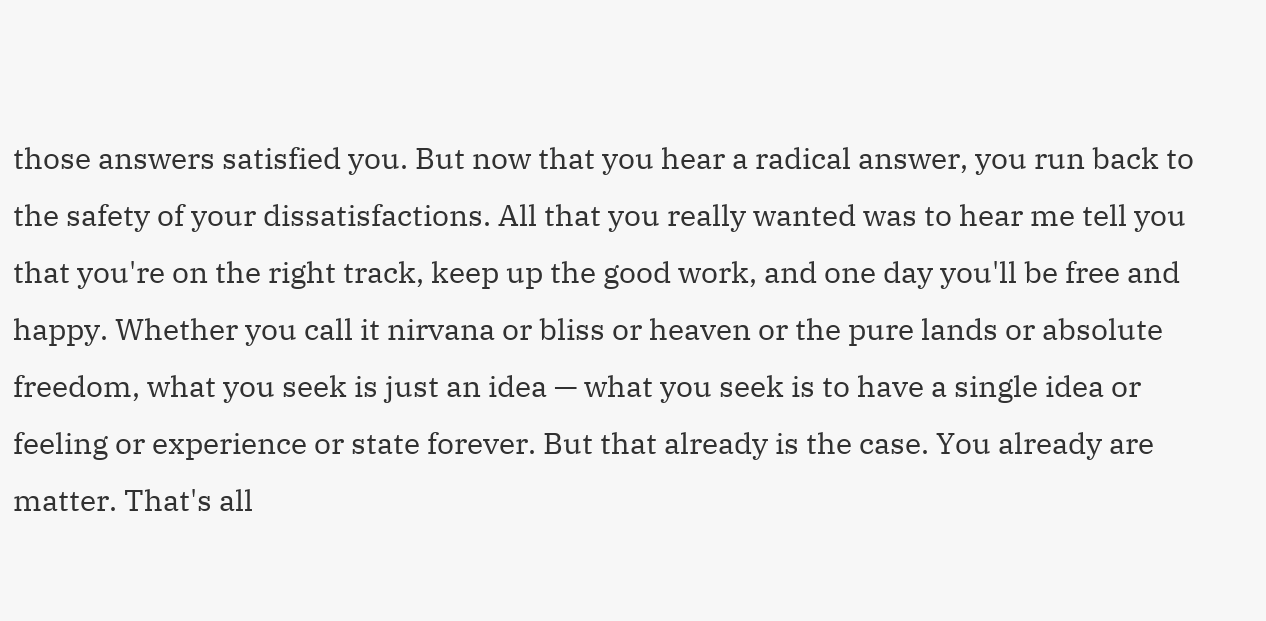those answers satisfied you. But now that you hear a radical answer, you run back to the safety of your dissatisfactions. All that you really wanted was to hear me tell you that you're on the right track, keep up the good work, and one day you'll be free and happy. Whether you call it nirvana or bliss or heaven or the pure lands or absolute freedom, what you seek is just an idea — what you seek is to have a single idea or feeling or experience or state forever. But that already is the case. You already are matter. That's all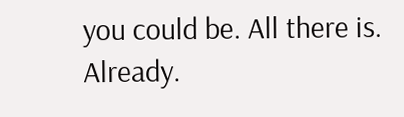you could be. All there is. Already.